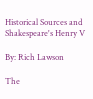Historical Sources and Shakespeare's Henry V

By: Rich Lawson

The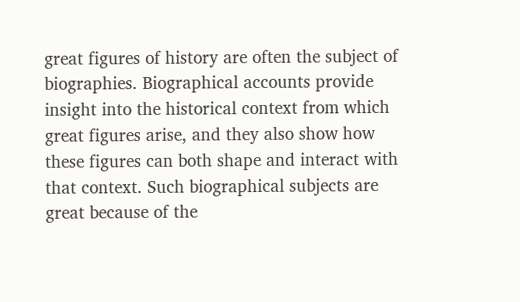great figures of history are often the subject of biographies. Biographical accounts provide insight into the historical context from which great figures arise, and they also show how these figures can both shape and interact with that context. Such biographical subjects are great because of the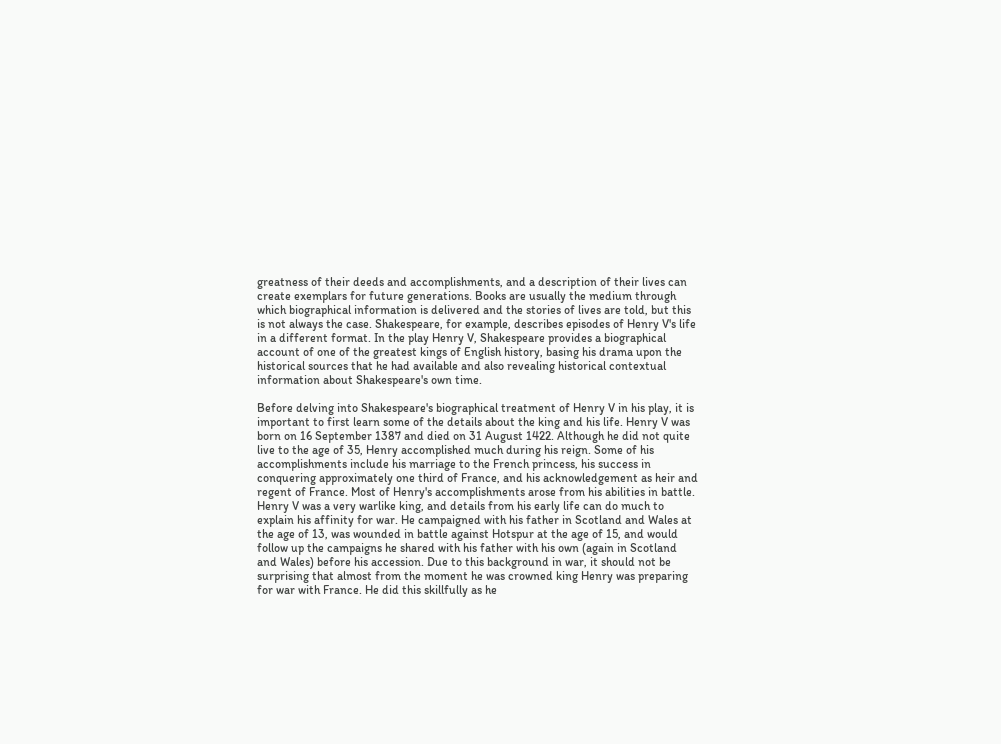greatness of their deeds and accomplishments, and a description of their lives can create exemplars for future generations. Books are usually the medium through which biographical information is delivered and the stories of lives are told, but this is not always the case. Shakespeare, for example, describes episodes of Henry V's life in a different format. In the play Henry V, Shakespeare provides a biographical account of one of the greatest kings of English history, basing his drama upon the historical sources that he had available and also revealing historical contextual information about Shakespeare's own time.

Before delving into Shakespeare's biographical treatment of Henry V in his play, it is important to first learn some of the details about the king and his life. Henry V was born on 16 September 1387 and died on 31 August 1422. Although he did not quite live to the age of 35, Henry accomplished much during his reign. Some of his accomplishments include his marriage to the French princess, his success in conquering approximately one third of France, and his acknowledgement as heir and regent of France. Most of Henry's accomplishments arose from his abilities in battle. Henry V was a very warlike king, and details from his early life can do much to explain his affinity for war. He campaigned with his father in Scotland and Wales at the age of 13, was wounded in battle against Hotspur at the age of 15, and would follow up the campaigns he shared with his father with his own (again in Scotland and Wales) before his accession. Due to this background in war, it should not be surprising that almost from the moment he was crowned king Henry was preparing for war with France. He did this skillfully as he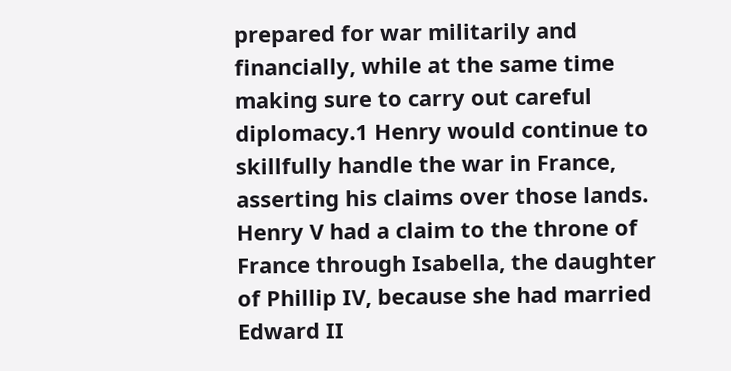prepared for war militarily and financially, while at the same time making sure to carry out careful diplomacy.1 Henry would continue to skillfully handle the war in France, asserting his claims over those lands. Henry V had a claim to the throne of France through Isabella, the daughter of Phillip IV, because she had married Edward II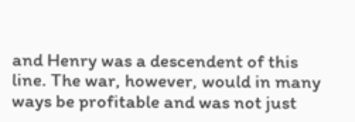and Henry was a descendent of this line. The war, however, would in many ways be profitable and was not just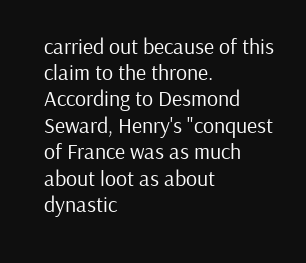carried out because of this claim to the throne. According to Desmond Seward, Henry's "conquest of France was as much about loot as about dynastic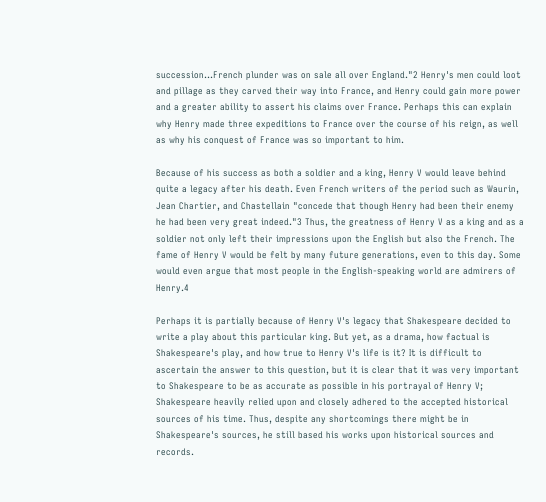succession...French plunder was on sale all over England."2 Henry's men could loot and pillage as they carved their way into France, and Henry could gain more power and a greater ability to assert his claims over France. Perhaps this can explain why Henry made three expeditions to France over the course of his reign, as well as why his conquest of France was so important to him.

Because of his success as both a soldier and a king, Henry V would leave behind quite a legacy after his death. Even French writers of the period such as Waurin, Jean Chartier, and Chastellain "concede that though Henry had been their enemy he had been very great indeed."3 Thus, the greatness of Henry V as a king and as a soldier not only left their impressions upon the English but also the French. The fame of Henry V would be felt by many future generations, even to this day. Some would even argue that most people in the English-speaking world are admirers of Henry.4

Perhaps it is partially because of Henry V's legacy that Shakespeare decided to write a play about this particular king. But yet, as a drama, how factual is Shakespeare's play, and how true to Henry V's life is it? It is difficult to ascertain the answer to this question, but it is clear that it was very important to Shakespeare to be as accurate as possible in his portrayal of Henry V; Shakespeare heavily relied upon and closely adhered to the accepted historical sources of his time. Thus, despite any shortcomings there might be in Shakespeare's sources, he still based his works upon historical sources and records.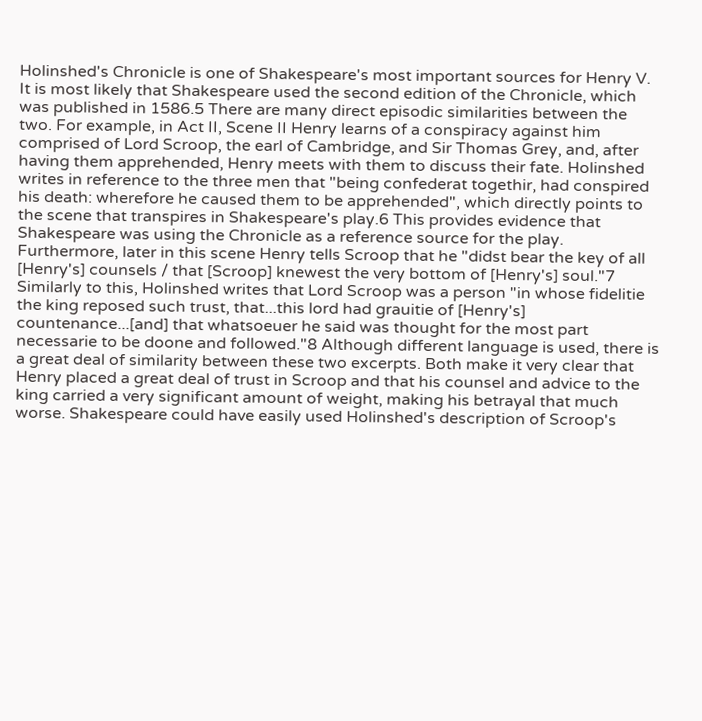Holinshed's Chronicle is one of Shakespeare's most important sources for Henry V. It is most likely that Shakespeare used the second edition of the Chronicle, which was published in 1586.5 There are many direct episodic similarities between the two. For example, in Act II, Scene II Henry learns of a conspiracy against him comprised of Lord Scroop, the earl of Cambridge, and Sir Thomas Grey, and, after having them apprehended, Henry meets with them to discuss their fate. Holinshed writes in reference to the three men that "being confederat togethir, had conspired his death: wherefore he caused them to be apprehended", which directly points to the scene that transpires in Shakespeare's play.6 This provides evidence that Shakespeare was using the Chronicle as a reference source for the play. Furthermore, later in this scene Henry tells Scroop that he "didst bear the key of all [Henry's] counsels / that [Scroop] knewest the very bottom of [Henry's] soul."7 Similarly to this, Holinshed writes that Lord Scroop was a person "in whose fidelitie the king reposed such trust, that...this lord had grauitie of [Henry's] countenance...[and] that whatsoeuer he said was thought for the most part necessarie to be doone and followed."8 Although different language is used, there is a great deal of similarity between these two excerpts. Both make it very clear that Henry placed a great deal of trust in Scroop and that his counsel and advice to the king carried a very significant amount of weight, making his betrayal that much worse. Shakespeare could have easily used Holinshed's description of Scroop's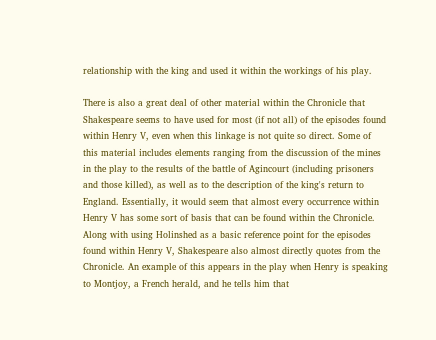relationship with the king and used it within the workings of his play.

There is also a great deal of other material within the Chronicle that Shakespeare seems to have used for most (if not all) of the episodes found within Henry V, even when this linkage is not quite so direct. Some of this material includes elements ranging from the discussion of the mines in the play to the results of the battle of Agincourt (including prisoners and those killed), as well as to the description of the king's return to England. Essentially, it would seem that almost every occurrence within Henry V has some sort of basis that can be found within the Chronicle. Along with using Holinshed as a basic reference point for the episodes found within Henry V, Shakespeare also almost directly quotes from the Chronicle. An example of this appears in the play when Henry is speaking to Montjoy, a French herald, and he tells him that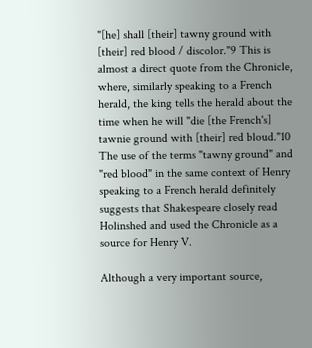"[he] shall [their] tawny ground with [their] red blood / discolor."9 This is almost a direct quote from the Chronicle, where, similarly speaking to a French herald, the king tells the herald about the time when he will "die [the French's] tawnie ground with [their] red bloud."10 The use of the terms "tawny ground" and "red blood" in the same context of Henry speaking to a French herald definitely suggests that Shakespeare closely read Holinshed and used the Chronicle as a source for Henry V.

Although a very important source,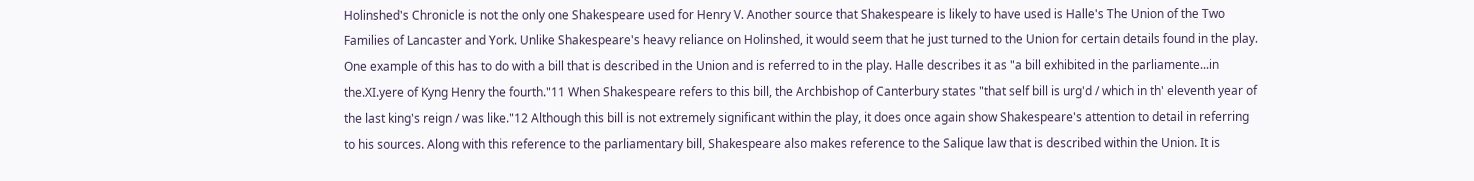Holinshed's Chronicle is not the only one Shakespeare used for Henry V. Another source that Shakespeare is likely to have used is Halle's The Union of the Two Families of Lancaster and York. Unlike Shakespeare's heavy reliance on Holinshed, it would seem that he just turned to the Union for certain details found in the play. One example of this has to do with a bill that is described in the Union and is referred to in the play. Halle describes it as "a bill exhibited in the parliamente...in the.XI.yere of Kyng Henry the fourth."11 When Shakespeare refers to this bill, the Archbishop of Canterbury states "that self bill is urg'd / which in th' eleventh year of the last king's reign / was like."12 Although this bill is not extremely significant within the play, it does once again show Shakespeare's attention to detail in referring to his sources. Along with this reference to the parliamentary bill, Shakespeare also makes reference to the Salique law that is described within the Union. It is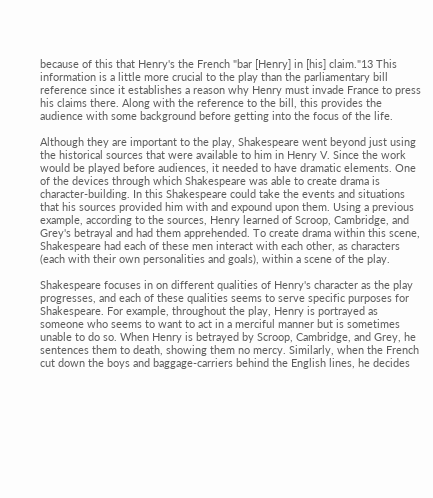because of this that Henry's the French "bar [Henry] in [his] claim."13 This information is a little more crucial to the play than the parliamentary bill reference since it establishes a reason why Henry must invade France to press his claims there. Along with the reference to the bill, this provides the audience with some background before getting into the focus of the life.

Although they are important to the play, Shakespeare went beyond just using the historical sources that were available to him in Henry V. Since the work would be played before audiences, it needed to have dramatic elements. One of the devices through which Shakespeare was able to create drama is character-building. In this Shakespeare could take the events and situations that his sources provided him with and expound upon them. Using a previous example, according to the sources, Henry learned of Scroop, Cambridge, and Grey's betrayal and had them apprehended. To create drama within this scene, Shakespeare had each of these men interact with each other, as characters (each with their own personalities and goals), within a scene of the play.

Shakespeare focuses in on different qualities of Henry's character as the play progresses, and each of these qualities seems to serve specific purposes for Shakespeare. For example, throughout the play, Henry is portrayed as someone who seems to want to act in a merciful manner but is sometimes unable to do so. When Henry is betrayed by Scroop, Cambridge, and Grey, he sentences them to death, showing them no mercy. Similarly, when the French cut down the boys and baggage-carriers behind the English lines, he decides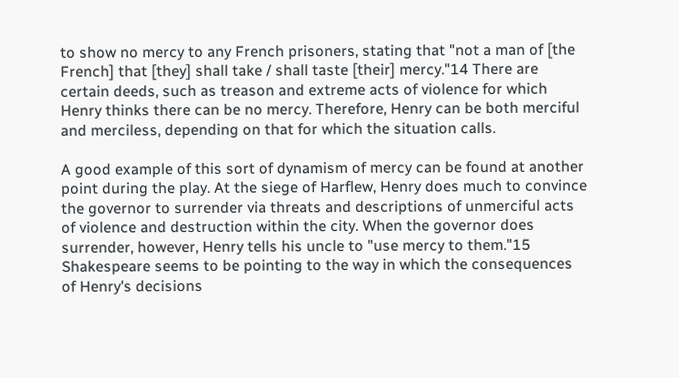to show no mercy to any French prisoners, stating that "not a man of [the French] that [they] shall take / shall taste [their] mercy."14 There are certain deeds, such as treason and extreme acts of violence for which Henry thinks there can be no mercy. Therefore, Henry can be both merciful and merciless, depending on that for which the situation calls.

A good example of this sort of dynamism of mercy can be found at another point during the play. At the siege of Harflew, Henry does much to convince the governor to surrender via threats and descriptions of unmerciful acts of violence and destruction within the city. When the governor does surrender, however, Henry tells his uncle to "use mercy to them."15 Shakespeare seems to be pointing to the way in which the consequences of Henry's decisions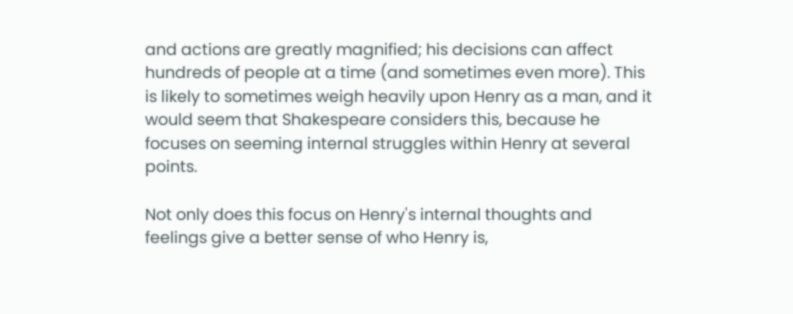and actions are greatly magnified; his decisions can affect hundreds of people at a time (and sometimes even more). This is likely to sometimes weigh heavily upon Henry as a man, and it would seem that Shakespeare considers this, because he focuses on seeming internal struggles within Henry at several points.

Not only does this focus on Henry's internal thoughts and feelings give a better sense of who Henry is,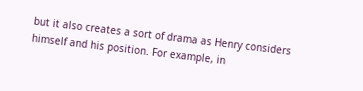but it also creates a sort of drama as Henry considers himself and his position. For example, in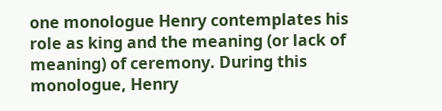one monologue Henry contemplates his role as king and the meaning (or lack of meaning) of ceremony. During this monologue, Henry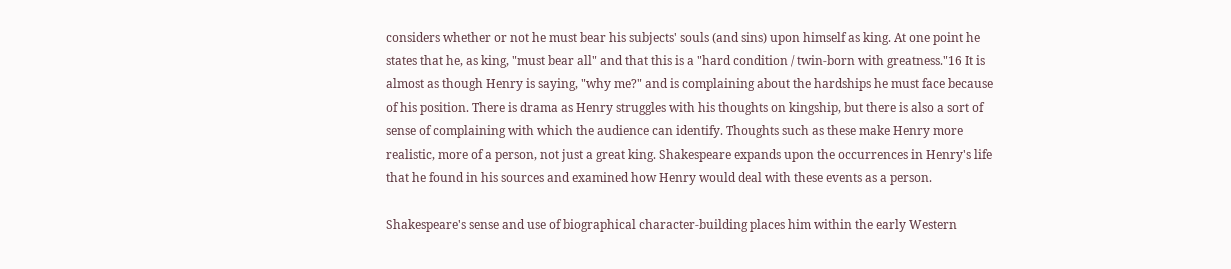considers whether or not he must bear his subjects' souls (and sins) upon himself as king. At one point he states that he, as king, "must bear all" and that this is a "hard condition / twin-born with greatness."16 It is almost as though Henry is saying, "why me?" and is complaining about the hardships he must face because of his position. There is drama as Henry struggles with his thoughts on kingship, but there is also a sort of sense of complaining with which the audience can identify. Thoughts such as these make Henry more realistic, more of a person, not just a great king. Shakespeare expands upon the occurrences in Henry's life that he found in his sources and examined how Henry would deal with these events as a person.

Shakespeare's sense and use of biographical character-building places him within the early Western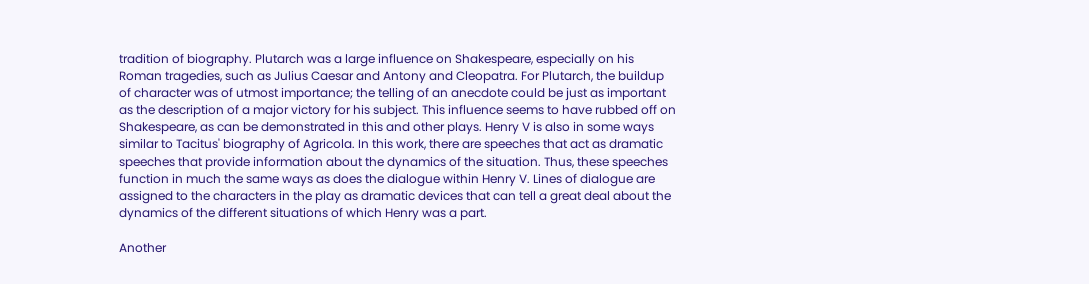tradition of biography. Plutarch was a large influence on Shakespeare, especially on his Roman tragedies, such as Julius Caesar and Antony and Cleopatra. For Plutarch, the buildup of character was of utmost importance; the telling of an anecdote could be just as important as the description of a major victory for his subject. This influence seems to have rubbed off on Shakespeare, as can be demonstrated in this and other plays. Henry V is also in some ways similar to Tacitus' biography of Agricola. In this work, there are speeches that act as dramatic speeches that provide information about the dynamics of the situation. Thus, these speeches function in much the same ways as does the dialogue within Henry V. Lines of dialogue are assigned to the characters in the play as dramatic devices that can tell a great deal about the dynamics of the different situations of which Henry was a part.

Another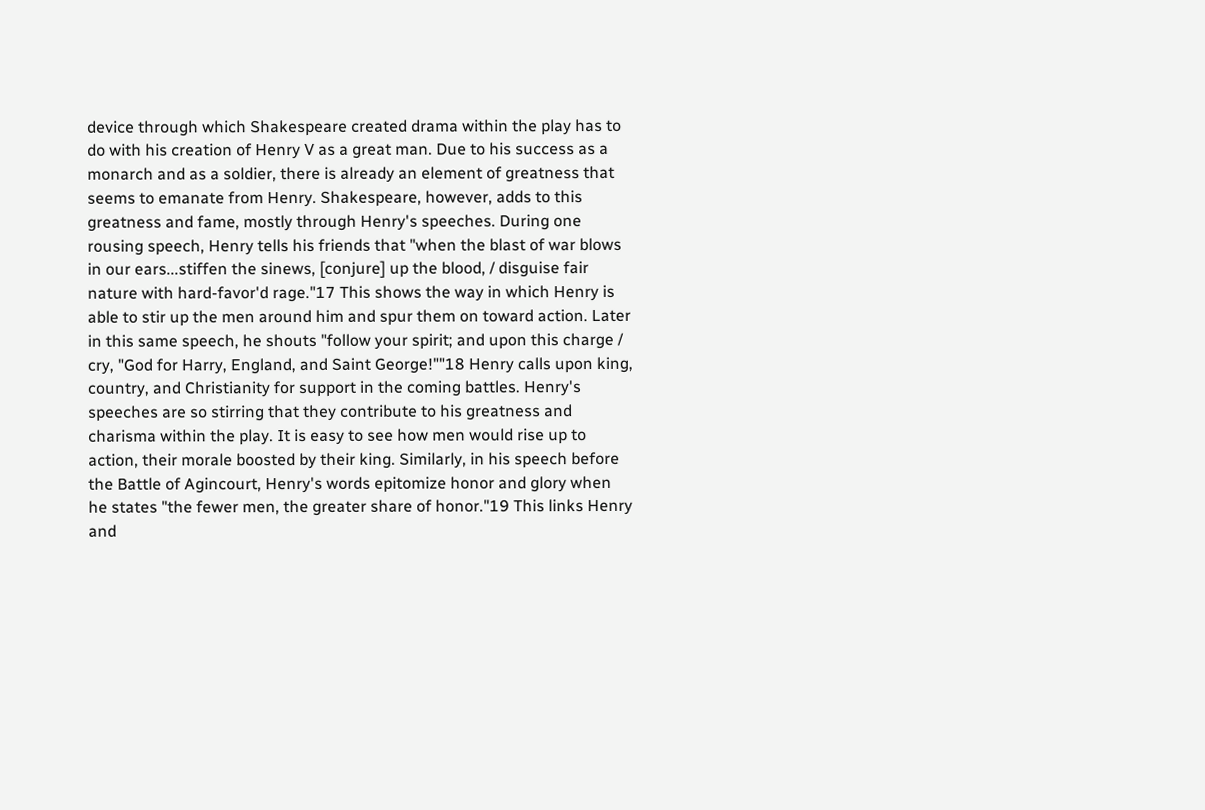device through which Shakespeare created drama within the play has to do with his creation of Henry V as a great man. Due to his success as a monarch and as a soldier, there is already an element of greatness that seems to emanate from Henry. Shakespeare, however, adds to this greatness and fame, mostly through Henry's speeches. During one rousing speech, Henry tells his friends that "when the blast of war blows in our ears...stiffen the sinews, [conjure] up the blood, / disguise fair nature with hard-favor'd rage."17 This shows the way in which Henry is able to stir up the men around him and spur them on toward action. Later in this same speech, he shouts "follow your spirit; and upon this charge / cry, "God for Harry, England, and Saint George!""18 Henry calls upon king, country, and Christianity for support in the coming battles. Henry's speeches are so stirring that they contribute to his greatness and charisma within the play. It is easy to see how men would rise up to action, their morale boosted by their king. Similarly, in his speech before the Battle of Agincourt, Henry's words epitomize honor and glory when he states "the fewer men, the greater share of honor."19 This links Henry and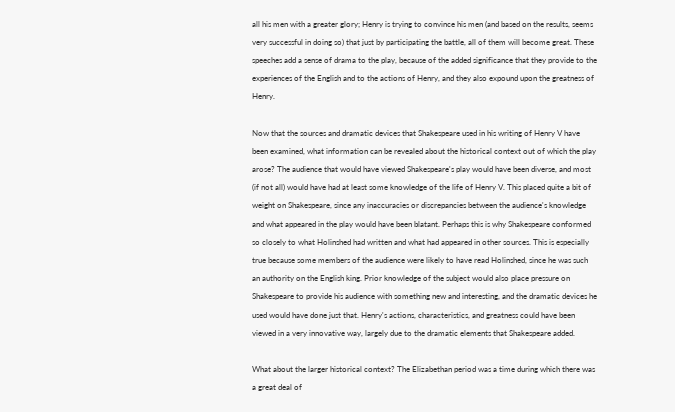all his men with a greater glory; Henry is trying to convince his men (and based on the results, seems very successful in doing so) that just by participating the battle, all of them will become great. These speeches add a sense of drama to the play, because of the added significance that they provide to the experiences of the English and to the actions of Henry, and they also expound upon the greatness of Henry.

Now that the sources and dramatic devices that Shakespeare used in his writing of Henry V have been examined, what information can be revealed about the historical context out of which the play arose? The audience that would have viewed Shakespeare's play would have been diverse, and most (if not all) would have had at least some knowledge of the life of Henry V. This placed quite a bit of weight on Shakespeare, since any inaccuracies or discrepancies between the audience's knowledge and what appeared in the play would have been blatant. Perhaps this is why Shakespeare conformed so closely to what Holinshed had written and what had appeared in other sources. This is especially true because some members of the audience were likely to have read Holinshed, since he was such an authority on the English king. Prior knowledge of the subject would also place pressure on Shakespeare to provide his audience with something new and interesting, and the dramatic devices he used would have done just that. Henry's actions, characteristics, and greatness could have been viewed in a very innovative way, largely due to the dramatic elements that Shakespeare added.

What about the larger historical context? The Elizabethan period was a time during which there was a great deal of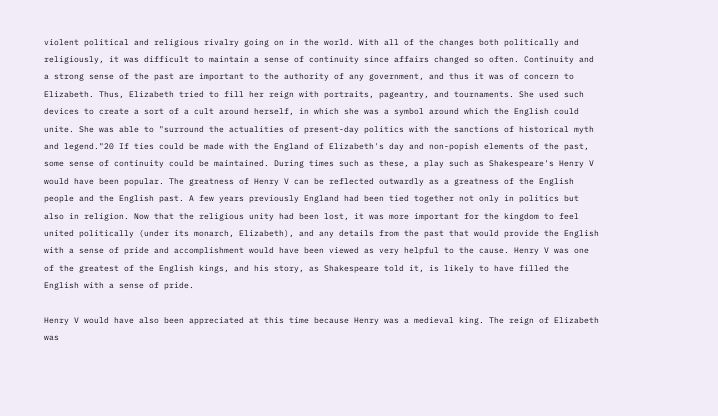violent political and religious rivalry going on in the world. With all of the changes both politically and religiously, it was difficult to maintain a sense of continuity since affairs changed so often. Continuity and a strong sense of the past are important to the authority of any government, and thus it was of concern to Elizabeth. Thus, Elizabeth tried to fill her reign with portraits, pageantry, and tournaments. She used such devices to create a sort of a cult around herself, in which she was a symbol around which the English could unite. She was able to "surround the actualities of present-day politics with the sanctions of historical myth and legend."20 If ties could be made with the England of Elizabeth's day and non-popish elements of the past, some sense of continuity could be maintained. During times such as these, a play such as Shakespeare's Henry V would have been popular. The greatness of Henry V can be reflected outwardly as a greatness of the English people and the English past. A few years previously England had been tied together not only in politics but also in religion. Now that the religious unity had been lost, it was more important for the kingdom to feel united politically (under its monarch, Elizabeth), and any details from the past that would provide the English with a sense of pride and accomplishment would have been viewed as very helpful to the cause. Henry V was one of the greatest of the English kings, and his story, as Shakespeare told it, is likely to have filled the English with a sense of pride.

Henry V would have also been appreciated at this time because Henry was a medieval king. The reign of Elizabeth was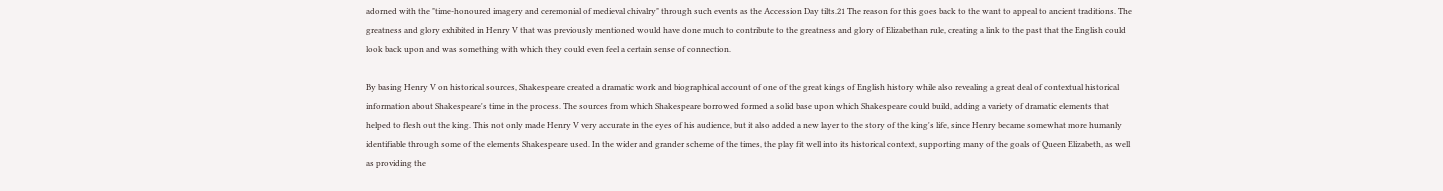adorned with the "time-honoured imagery and ceremonial of medieval chivalry" through such events as the Accession Day tilts.21 The reason for this goes back to the want to appeal to ancient traditions. The greatness and glory exhibited in Henry V that was previously mentioned would have done much to contribute to the greatness and glory of Elizabethan rule, creating a link to the past that the English could look back upon and was something with which they could even feel a certain sense of connection.

By basing Henry V on historical sources, Shakespeare created a dramatic work and biographical account of one of the great kings of English history while also revealing a great deal of contextual historical information about Shakespeare's time in the process. The sources from which Shakespeare borrowed formed a solid base upon which Shakespeare could build, adding a variety of dramatic elements that helped to flesh out the king. This not only made Henry V very accurate in the eyes of his audience, but it also added a new layer to the story of the king's life, since Henry became somewhat more humanly identifiable through some of the elements Shakespeare used. In the wider and grander scheme of the times, the play fit well into its historical context, supporting many of the goals of Queen Elizabeth, as well as providing the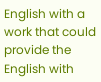English with a work that could provide the English with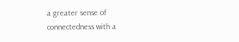a greater sense of connectedness with a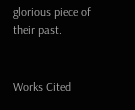glorious piece of their past.


Works Cited